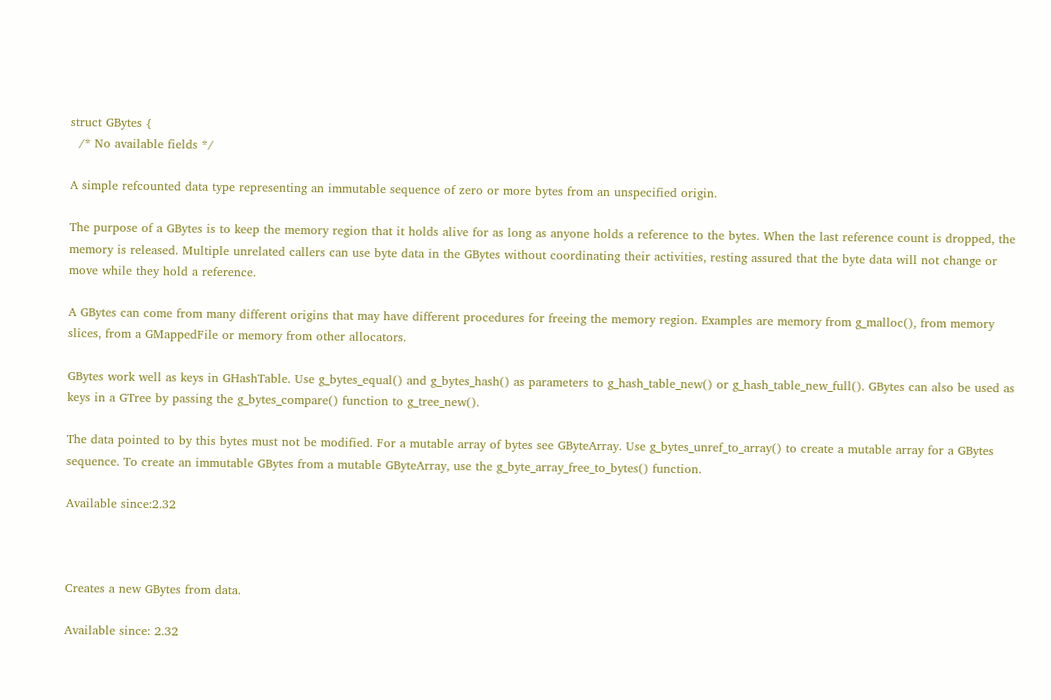struct GBytes {
  /* No available fields */

A simple refcounted data type representing an immutable sequence of zero or more bytes from an unspecified origin.

The purpose of a GBytes is to keep the memory region that it holds alive for as long as anyone holds a reference to the bytes. When the last reference count is dropped, the memory is released. Multiple unrelated callers can use byte data in the GBytes without coordinating their activities, resting assured that the byte data will not change or move while they hold a reference.

A GBytes can come from many different origins that may have different procedures for freeing the memory region. Examples are memory from g_malloc(), from memory slices, from a GMappedFile or memory from other allocators.

GBytes work well as keys in GHashTable. Use g_bytes_equal() and g_bytes_hash() as parameters to g_hash_table_new() or g_hash_table_new_full(). GBytes can also be used as keys in a GTree by passing the g_bytes_compare() function to g_tree_new().

The data pointed to by this bytes must not be modified. For a mutable array of bytes see GByteArray. Use g_bytes_unref_to_array() to create a mutable array for a GBytes sequence. To create an immutable GBytes from a mutable GByteArray, use the g_byte_array_free_to_bytes() function.

Available since:2.32



Creates a new GBytes from data.

Available since: 2.32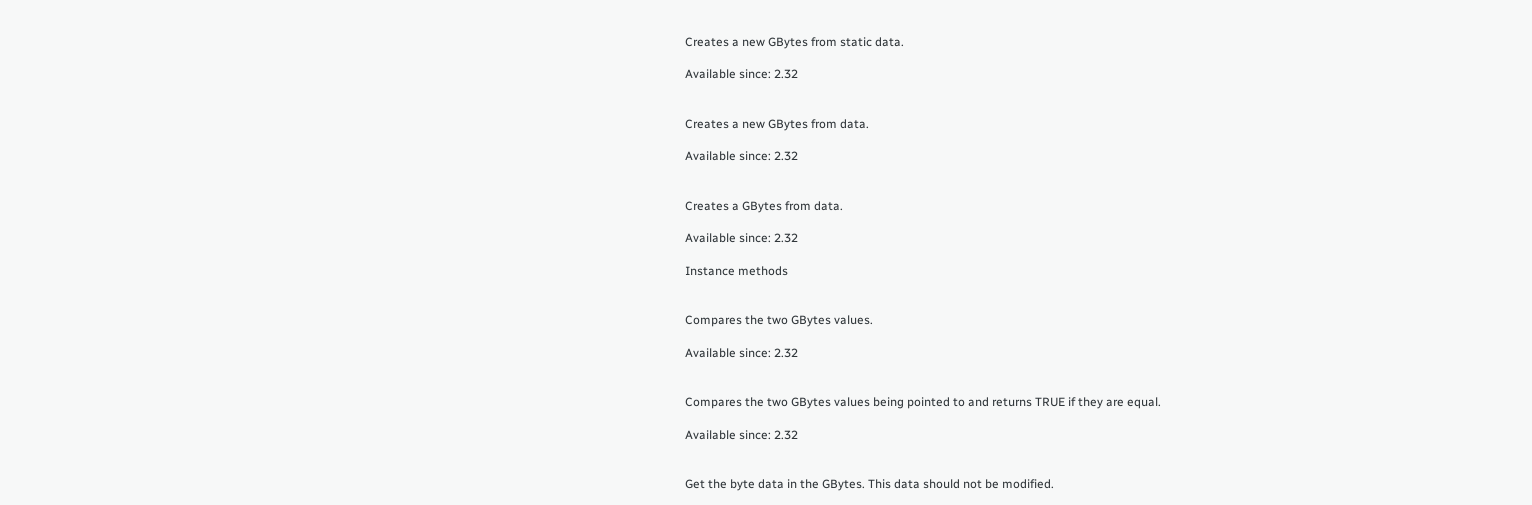Creates a new GBytes from static data.

Available since: 2.32


Creates a new GBytes from data.

Available since: 2.32


Creates a GBytes from data.

Available since: 2.32

Instance methods


Compares the two GBytes values.

Available since: 2.32


Compares the two GBytes values being pointed to and returns TRUE if they are equal.

Available since: 2.32


Get the byte data in the GBytes. This data should not be modified.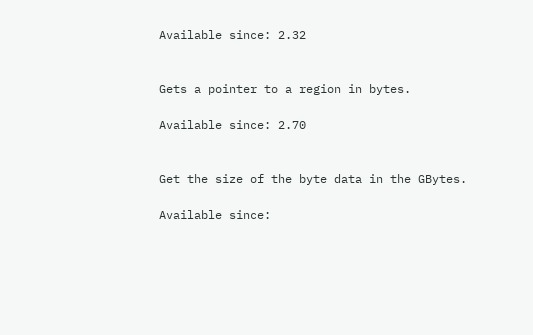Available since: 2.32


Gets a pointer to a region in bytes.

Available since: 2.70


Get the size of the byte data in the GBytes.

Available since: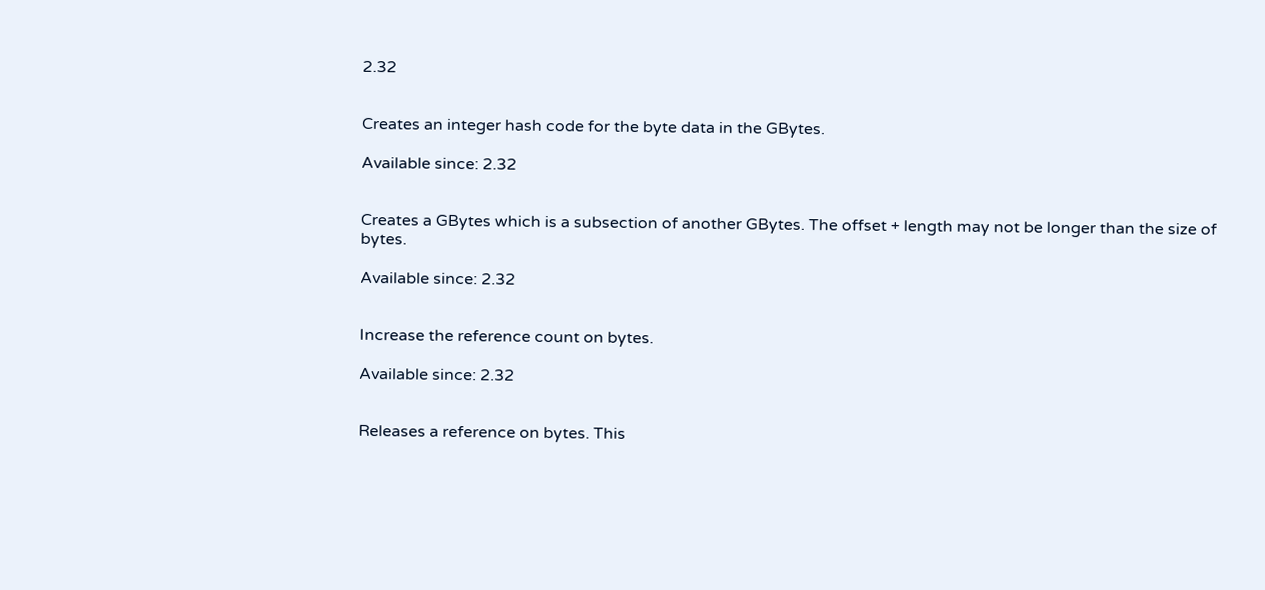2.32


Creates an integer hash code for the byte data in the GBytes.

Available since: 2.32


Creates a GBytes which is a subsection of another GBytes. The offset + length may not be longer than the size of bytes.

Available since: 2.32


Increase the reference count on bytes.

Available since: 2.32


Releases a reference on bytes. This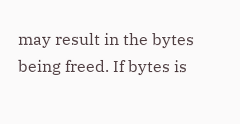may result in the bytes being freed. If bytes is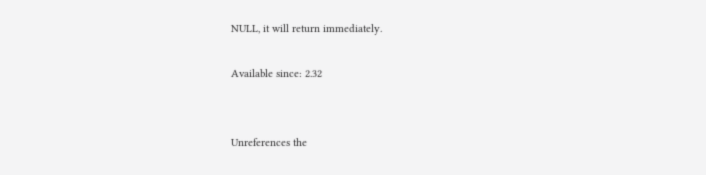NULL, it will return immediately.

Available since: 2.32


Unreferences the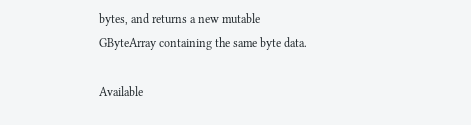bytes, and returns a new mutable GByteArray containing the same byte data.

Available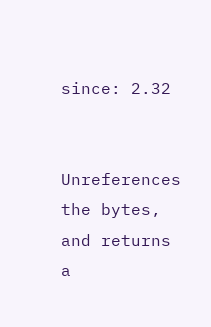since: 2.32


Unreferences the bytes, and returns a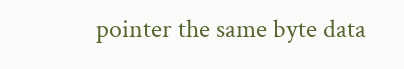pointer the same byte data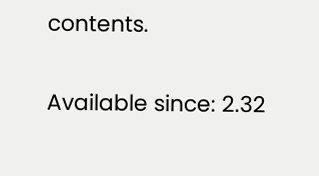contents.

Available since: 2.32